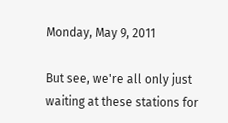Monday, May 9, 2011

But see, we're all only just waiting at these stations for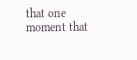that one moment that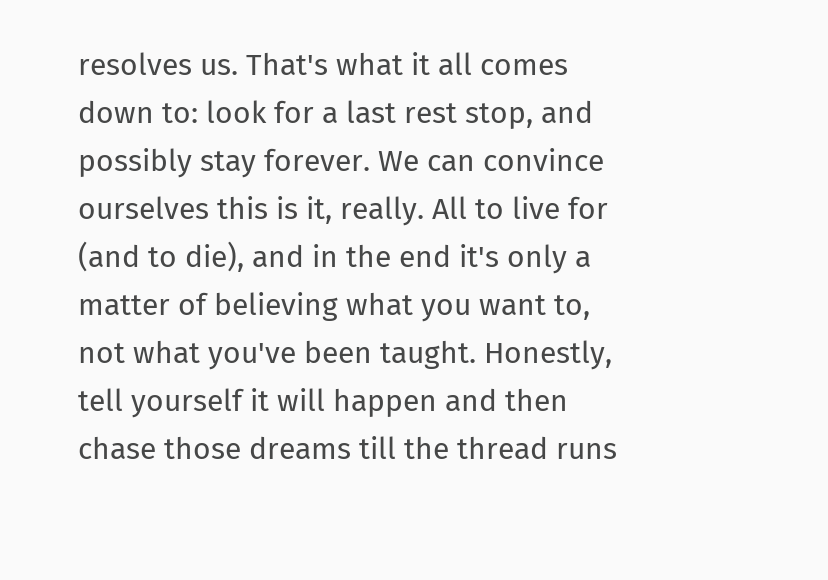resolves us. That's what it all comes down to: look for a last rest stop, and possibly stay forever. We can convince ourselves this is it, really. All to live for (and to die), and in the end it's only a matter of believing what you want to, not what you've been taught. Honestly, tell yourself it will happen and then chase those dreams till the thread runs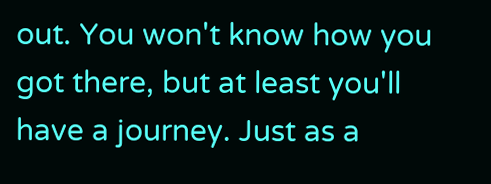out. You won't know how you got there, but at least you'll have a journey. Just as a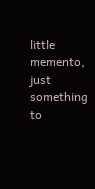little memento, just something to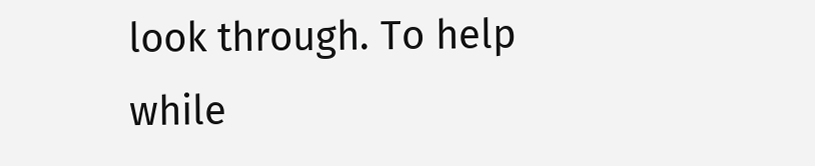look through. To help while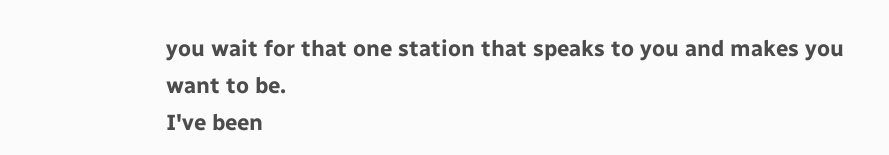you wait for that one station that speaks to you and makes you want to be.
I've been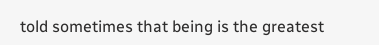told sometimes that being is the greatest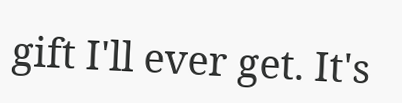gift I'll ever get. It's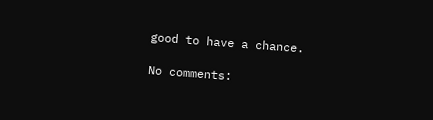good to have a chance.

No comments: